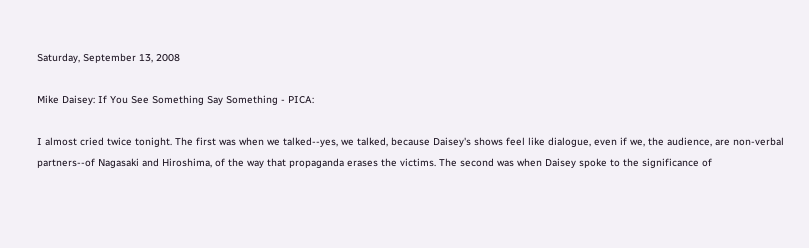Saturday, September 13, 2008

Mike Daisey: If You See Something Say Something - PICA:

I almost cried twice tonight. The first was when we talked--yes, we talked, because Daisey's shows feel like dialogue, even if we, the audience, are non-verbal partners--of Nagasaki and Hiroshima, of the way that propaganda erases the victims. The second was when Daisey spoke to the significance of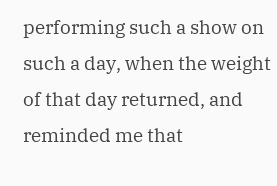performing such a show on such a day, when the weight of that day returned, and reminded me that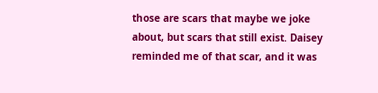those are scars that maybe we joke about, but scars that still exist. Daisey reminded me of that scar, and it was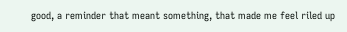good, a reminder that meant something, that made me feel riled up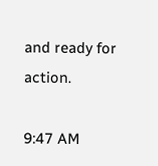and ready for action.

9:47 AM